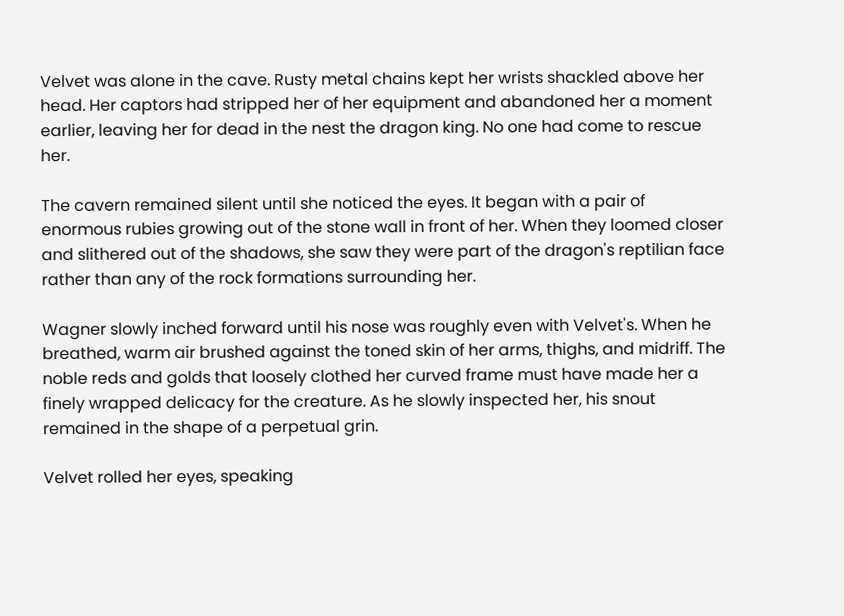Velvet was alone in the cave. Rusty metal chains kept her wrists shackled above her head. Her captors had stripped her of her equipment and abandoned her a moment earlier, leaving her for dead in the nest the dragon king. No one had come to rescue her.

The cavern remained silent until she noticed the eyes. It began with a pair of enormous rubies growing out of the stone wall in front of her. When they loomed closer and slithered out of the shadows, she saw they were part of the dragon's reptilian face rather than any of the rock formations surrounding her.

Wagner slowly inched forward until his nose was roughly even with Velvet's. When he breathed, warm air brushed against the toned skin of her arms, thighs, and midriff. The noble reds and golds that loosely clothed her curved frame must have made her a finely wrapped delicacy for the creature. As he slowly inspected her, his snout remained in the shape of a perpetual grin.

Velvet rolled her eyes, speaking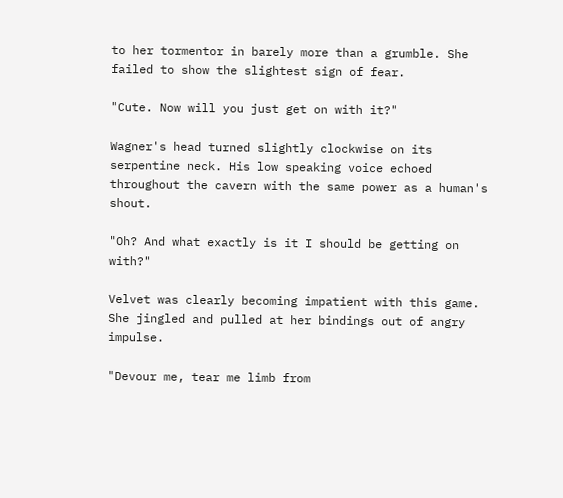to her tormentor in barely more than a grumble. She failed to show the slightest sign of fear.

"Cute. Now will you just get on with it?"

Wagner's head turned slightly clockwise on its serpentine neck. His low speaking voice echoed throughout the cavern with the same power as a human's shout.

"Oh? And what exactly is it I should be getting on with?"

Velvet was clearly becoming impatient with this game. She jingled and pulled at her bindings out of angry impulse.

"Devour me, tear me limb from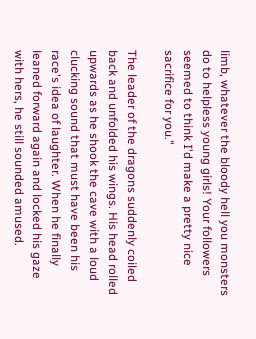limb, whatever the bloody hell you monsters do to helpless young girls! Your followers seemed to think I'd make a pretty nice sacrifice for you."

The leader of the dragons suddenly coiled back and unfolded his wings. His head rolled upwards as he shook the cave with a loud clucking sound that must have been his race's idea of laughter. When he finally leaned forward again and locked his gaze with hers, he still sounded amused.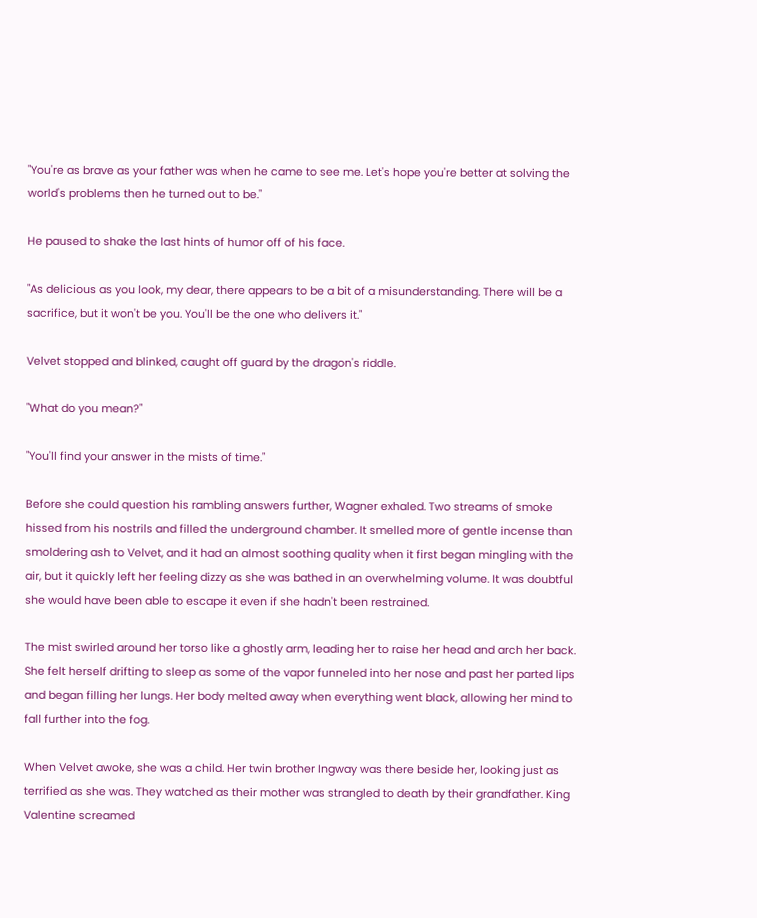"You're as brave as your father was when he came to see me. Let's hope you're better at solving the world's problems then he turned out to be."

He paused to shake the last hints of humor off of his face.

"As delicious as you look, my dear, there appears to be a bit of a misunderstanding. There will be a sacrifice, but it won't be you. You'll be the one who delivers it."

Velvet stopped and blinked, caught off guard by the dragon's riddle.

"What do you mean?"

"You'll find your answer in the mists of time."

Before she could question his rambling answers further, Wagner exhaled. Two streams of smoke hissed from his nostrils and filled the underground chamber. It smelled more of gentle incense than smoldering ash to Velvet, and it had an almost soothing quality when it first began mingling with the air, but it quickly left her feeling dizzy as she was bathed in an overwhelming volume. It was doubtful she would have been able to escape it even if she hadn't been restrained.

The mist swirled around her torso like a ghostly arm, leading her to raise her head and arch her back. She felt herself drifting to sleep as some of the vapor funneled into her nose and past her parted lips and began filling her lungs. Her body melted away when everything went black, allowing her mind to fall further into the fog.

When Velvet awoke, she was a child. Her twin brother Ingway was there beside her, looking just as terrified as she was. They watched as their mother was strangled to death by their grandfather. King Valentine screamed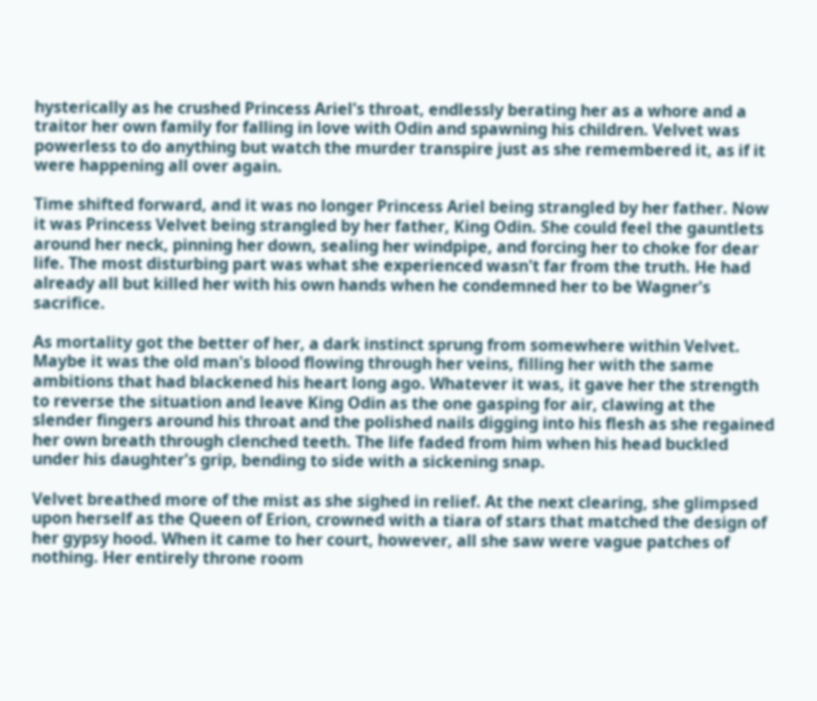hysterically as he crushed Princess Ariel's throat, endlessly berating her as a whore and a traitor her own family for falling in love with Odin and spawning his children. Velvet was powerless to do anything but watch the murder transpire just as she remembered it, as if it were happening all over again.

Time shifted forward, and it was no longer Princess Ariel being strangled by her father. Now it was Princess Velvet being strangled by her father, King Odin. She could feel the gauntlets around her neck, pinning her down, sealing her windpipe, and forcing her to choke for dear life. The most disturbing part was what she experienced wasn't far from the truth. He had already all but killed her with his own hands when he condemned her to be Wagner's sacrifice.

As mortality got the better of her, a dark instinct sprung from somewhere within Velvet. Maybe it was the old man's blood flowing through her veins, filling her with the same ambitions that had blackened his heart long ago. Whatever it was, it gave her the strength to reverse the situation and leave King Odin as the one gasping for air, clawing at the slender fingers around his throat and the polished nails digging into his flesh as she regained her own breath through clenched teeth. The life faded from him when his head buckled under his daughter's grip, bending to side with a sickening snap.

Velvet breathed more of the mist as she sighed in relief. At the next clearing, she glimpsed upon herself as the Queen of Erion, crowned with a tiara of stars that matched the design of her gypsy hood. When it came to her court, however, all she saw were vague patches of nothing. Her entirely throne room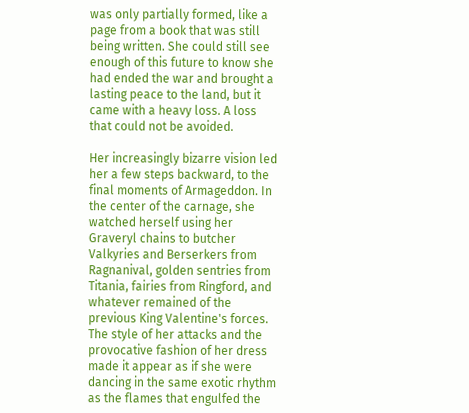was only partially formed, like a page from a book that was still being written. She could still see enough of this future to know she had ended the war and brought a lasting peace to the land, but it came with a heavy loss. A loss that could not be avoided.

Her increasingly bizarre vision led her a few steps backward, to the final moments of Armageddon. In the center of the carnage, she watched herself using her Graveryl chains to butcher Valkyries and Berserkers from Ragnanival, golden sentries from Titania, fairies from Ringford, and whatever remained of the previous King Valentine's forces. The style of her attacks and the provocative fashion of her dress made it appear as if she were dancing in the same exotic rhythm as the flames that engulfed the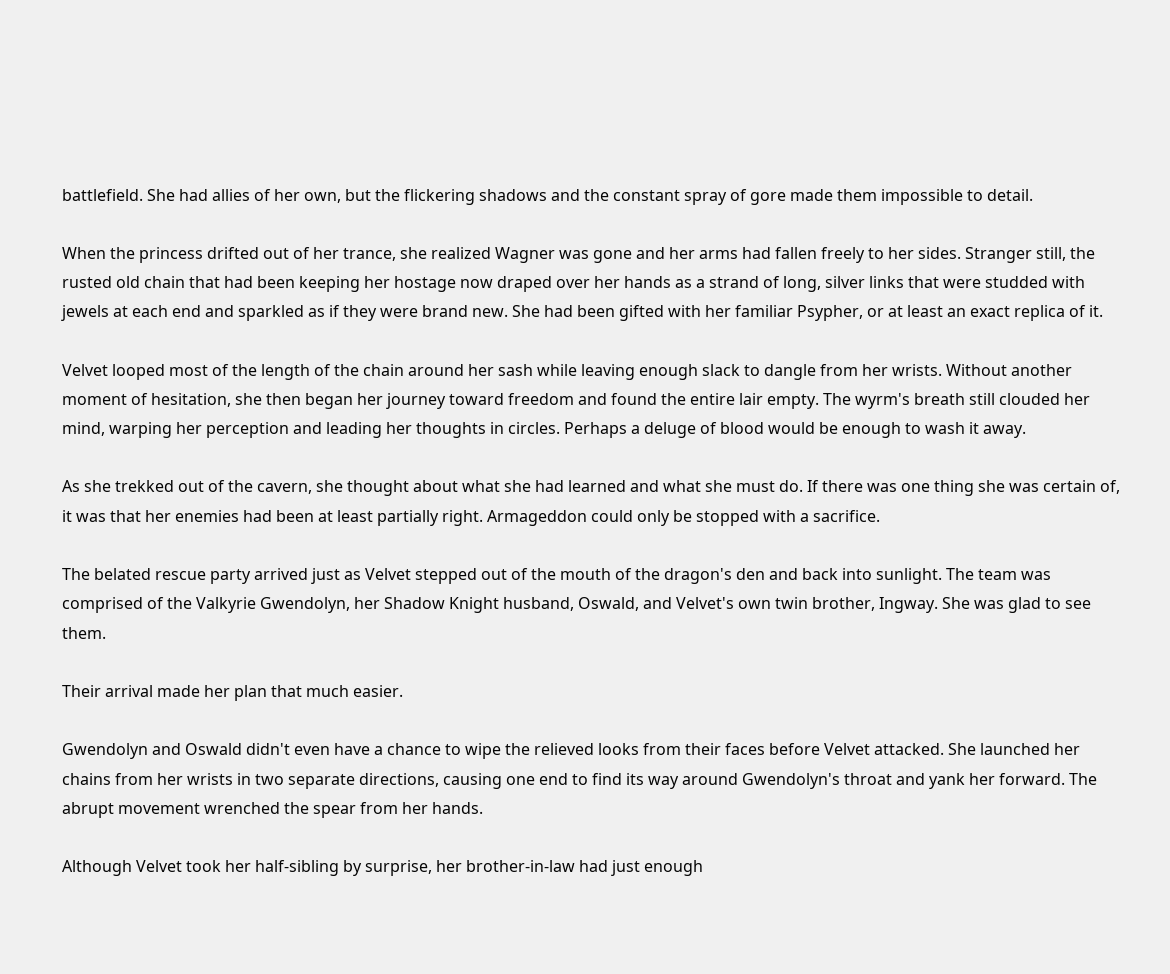battlefield. She had allies of her own, but the flickering shadows and the constant spray of gore made them impossible to detail.

When the princess drifted out of her trance, she realized Wagner was gone and her arms had fallen freely to her sides. Stranger still, the rusted old chain that had been keeping her hostage now draped over her hands as a strand of long, silver links that were studded with jewels at each end and sparkled as if they were brand new. She had been gifted with her familiar Psypher, or at least an exact replica of it.

Velvet looped most of the length of the chain around her sash while leaving enough slack to dangle from her wrists. Without another moment of hesitation, she then began her journey toward freedom and found the entire lair empty. The wyrm's breath still clouded her mind, warping her perception and leading her thoughts in circles. Perhaps a deluge of blood would be enough to wash it away.

As she trekked out of the cavern, she thought about what she had learned and what she must do. If there was one thing she was certain of, it was that her enemies had been at least partially right. Armageddon could only be stopped with a sacrifice.

The belated rescue party arrived just as Velvet stepped out of the mouth of the dragon's den and back into sunlight. The team was comprised of the Valkyrie Gwendolyn, her Shadow Knight husband, Oswald, and Velvet's own twin brother, Ingway. She was glad to see them.

Their arrival made her plan that much easier.

Gwendolyn and Oswald didn't even have a chance to wipe the relieved looks from their faces before Velvet attacked. She launched her chains from her wrists in two separate directions, causing one end to find its way around Gwendolyn's throat and yank her forward. The abrupt movement wrenched the spear from her hands.

Although Velvet took her half-sibling by surprise, her brother-in-law had just enough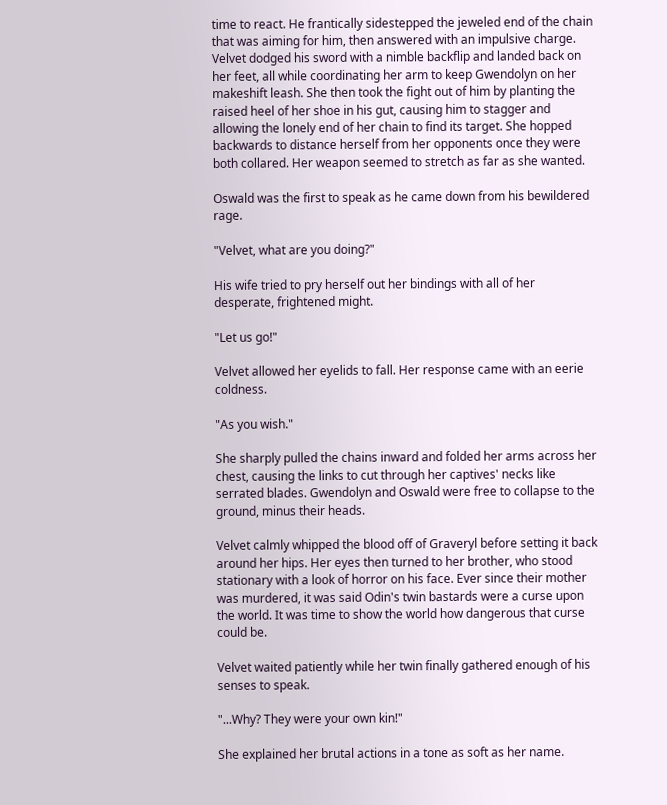time to react. He frantically sidestepped the jeweled end of the chain that was aiming for him, then answered with an impulsive charge. Velvet dodged his sword with a nimble backflip and landed back on her feet, all while coordinating her arm to keep Gwendolyn on her makeshift leash. She then took the fight out of him by planting the raised heel of her shoe in his gut, causing him to stagger and allowing the lonely end of her chain to find its target. She hopped backwards to distance herself from her opponents once they were both collared. Her weapon seemed to stretch as far as she wanted.

Oswald was the first to speak as he came down from his bewildered rage.

"Velvet, what are you doing?"

His wife tried to pry herself out her bindings with all of her desperate, frightened might.

"Let us go!"

Velvet allowed her eyelids to fall. Her response came with an eerie coldness.

"As you wish."

She sharply pulled the chains inward and folded her arms across her chest, causing the links to cut through her captives' necks like serrated blades. Gwendolyn and Oswald were free to collapse to the ground, minus their heads.

Velvet calmly whipped the blood off of Graveryl before setting it back around her hips. Her eyes then turned to her brother, who stood stationary with a look of horror on his face. Ever since their mother was murdered, it was said Odin's twin bastards were a curse upon the world. It was time to show the world how dangerous that curse could be.

Velvet waited patiently while her twin finally gathered enough of his senses to speak.

"...Why? They were your own kin!"

She explained her brutal actions in a tone as soft as her name.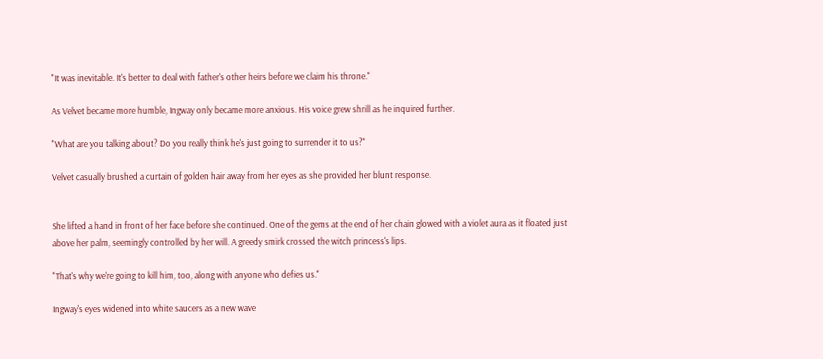"It was inevitable. It's better to deal with father's other heirs before we claim his throne."

As Velvet became more humble, Ingway only became more anxious. His voice grew shrill as he inquired further.

"What are you talking about? Do you really think he's just going to surrender it to us?"

Velvet casually brushed a curtain of golden hair away from her eyes as she provided her blunt response.


She lifted a hand in front of her face before she continued. One of the gems at the end of her chain glowed with a violet aura as it floated just above her palm, seemingly controlled by her will. A greedy smirk crossed the witch princess's lips.

"That's why we're going to kill him, too, along with anyone who defies us."

Ingway's eyes widened into white saucers as a new wave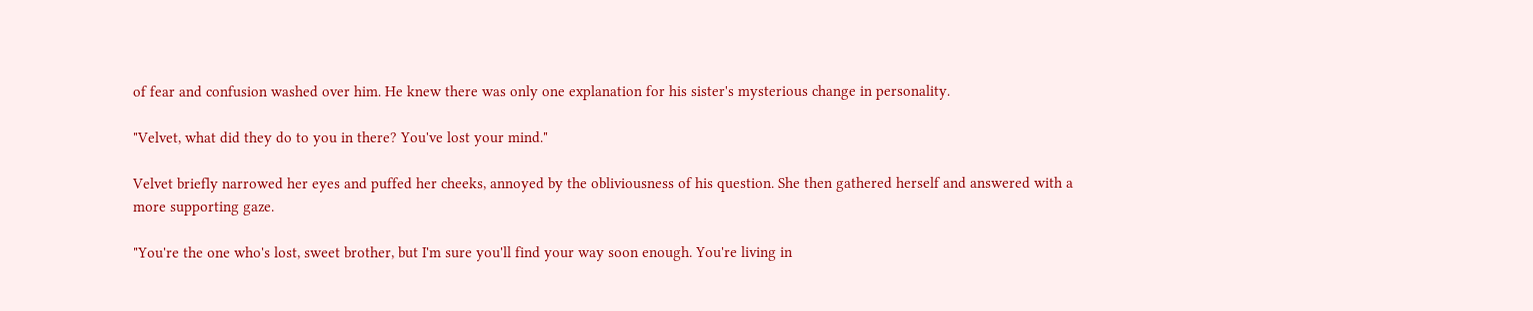of fear and confusion washed over him. He knew there was only one explanation for his sister's mysterious change in personality.

"Velvet, what did they do to you in there? You've lost your mind."

Velvet briefly narrowed her eyes and puffed her cheeks, annoyed by the obliviousness of his question. She then gathered herself and answered with a more supporting gaze.

"You're the one who's lost, sweet brother, but I'm sure you'll find your way soon enough. You're living in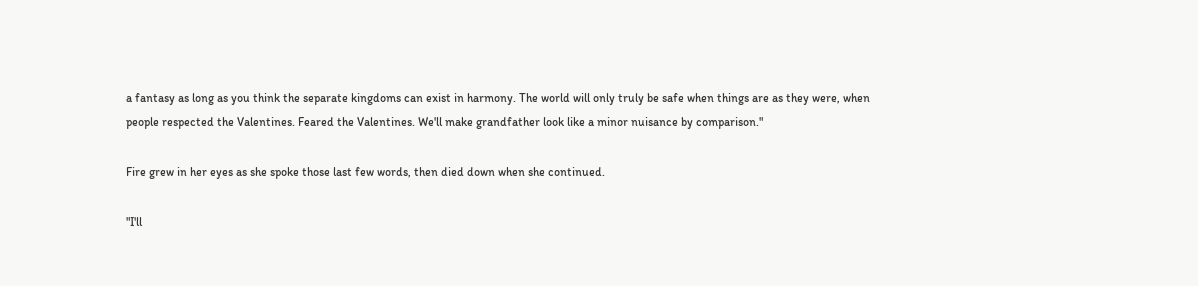a fantasy as long as you think the separate kingdoms can exist in harmony. The world will only truly be safe when things are as they were, when people respected the Valentines. Feared the Valentines. We'll make grandfather look like a minor nuisance by comparison."

Fire grew in her eyes as she spoke those last few words, then died down when she continued.

"I'll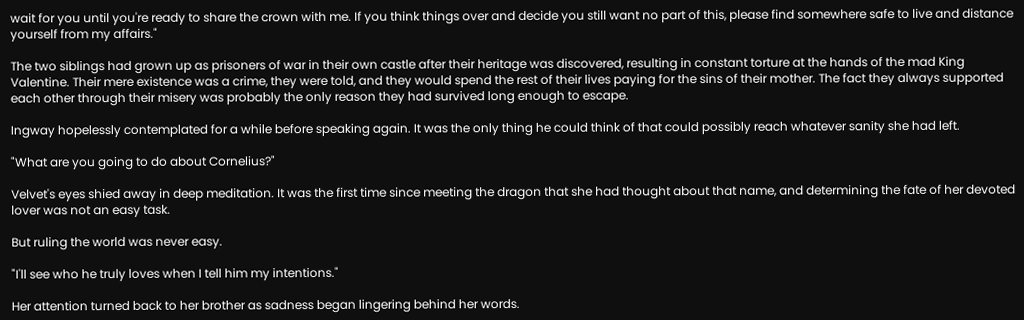wait for you until you're ready to share the crown with me. If you think things over and decide you still want no part of this, please find somewhere safe to live and distance yourself from my affairs."

The two siblings had grown up as prisoners of war in their own castle after their heritage was discovered, resulting in constant torture at the hands of the mad King Valentine. Their mere existence was a crime, they were told, and they would spend the rest of their lives paying for the sins of their mother. The fact they always supported each other through their misery was probably the only reason they had survived long enough to escape.

Ingway hopelessly contemplated for a while before speaking again. It was the only thing he could think of that could possibly reach whatever sanity she had left.

"What are you going to do about Cornelius?"

Velvet's eyes shied away in deep meditation. It was the first time since meeting the dragon that she had thought about that name, and determining the fate of her devoted lover was not an easy task.

But ruling the world was never easy.

"I'll see who he truly loves when I tell him my intentions."

Her attention turned back to her brother as sadness began lingering behind her words.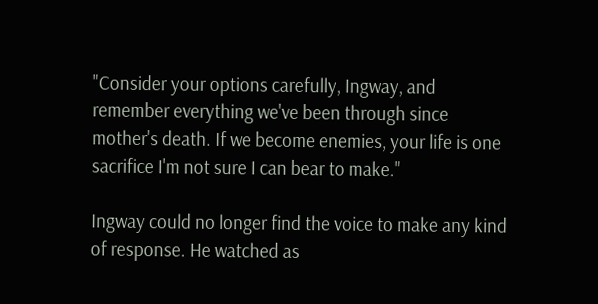"Consider your options carefully, Ingway, and remember everything we've been through since mother's death. If we become enemies, your life is one sacrifice I'm not sure I can bear to make."

Ingway could no longer find the voice to make any kind of response. He watched as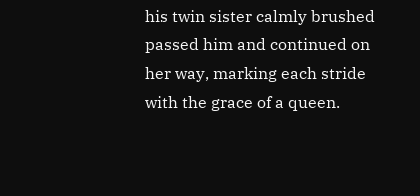his twin sister calmly brushed passed him and continued on her way, marking each stride with the grace of a queen.